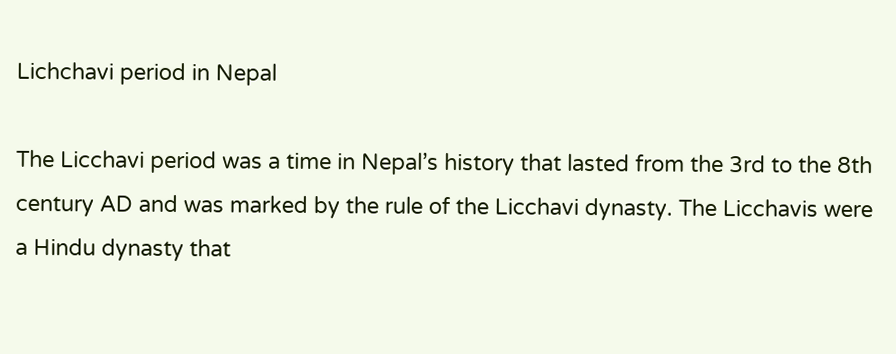Lichchavi period in Nepal

The Licchavi period was a time in Nepal’s history that lasted from the 3rd to the 8th century AD and was marked by the rule of the Licchavi dynasty. The Licchavis were a Hindu dynasty that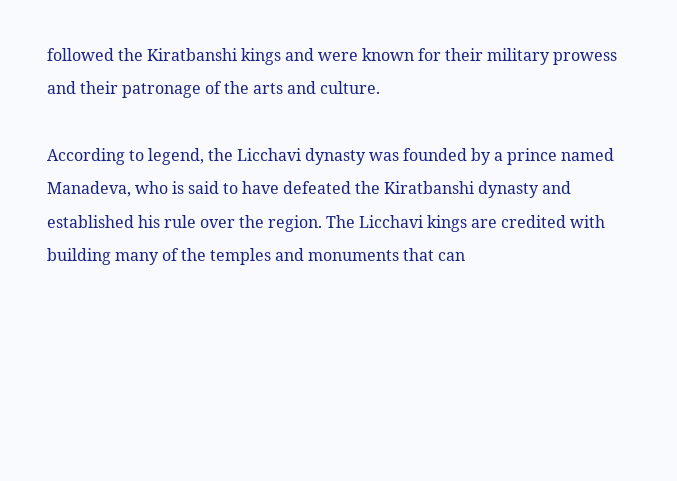followed the Kiratbanshi kings and were known for their military prowess and their patronage of the arts and culture.

According to legend, the Licchavi dynasty was founded by a prince named Manadeva, who is said to have defeated the Kiratbanshi dynasty and established his rule over the region. The Licchavi kings are credited with building many of the temples and monuments that can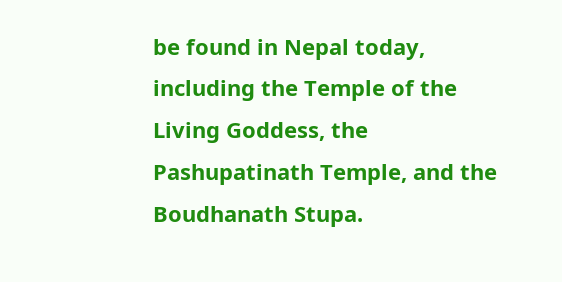be found in Nepal today, including the Temple of the Living Goddess, the Pashupatinath Temple, and the Boudhanath Stupa.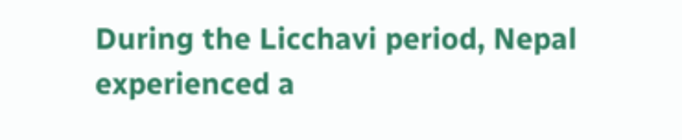During the Licchavi period, Nepal experienced a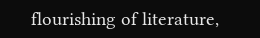flourishing of literature,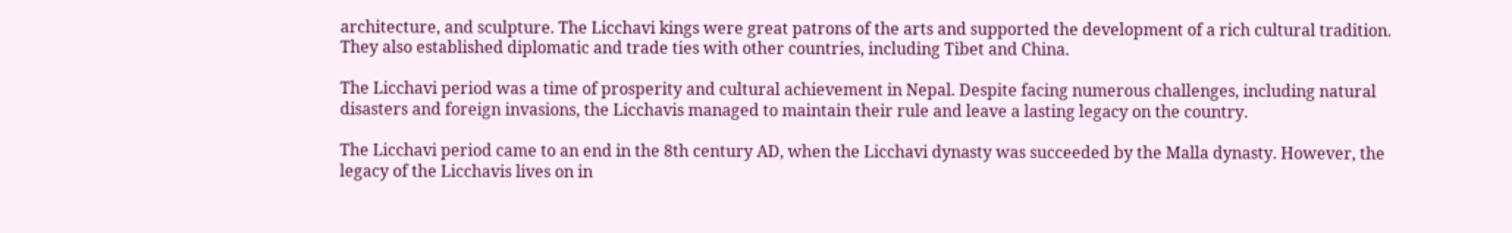architecture, and sculpture. The Licchavi kings were great patrons of the arts and supported the development of a rich cultural tradition. They also established diplomatic and trade ties with other countries, including Tibet and China.

The Licchavi period was a time of prosperity and cultural achievement in Nepal. Despite facing numerous challenges, including natural disasters and foreign invasions, the Licchavis managed to maintain their rule and leave a lasting legacy on the country.

The Licchavi period came to an end in the 8th century AD, when the Licchavi dynasty was succeeded by the Malla dynasty. However, the legacy of the Licchavis lives on in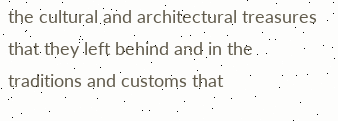the cultural and architectural treasures that they left behind and in the traditions and customs that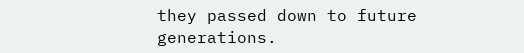they passed down to future generations.